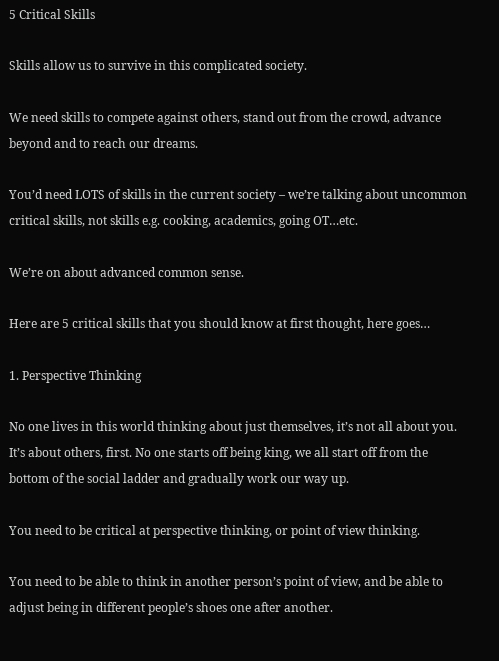5 Critical Skills

Skills allow us to survive in this complicated society.

We need skills to compete against others, stand out from the crowd, advance beyond and to reach our dreams.

You’d need LOTS of skills in the current society – we’re talking about uncommon critical skills, not skills e.g. cooking, academics, going OT…etc.

We’re on about advanced common sense.

Here are 5 critical skills that you should know at first thought, here goes…

1. Perspective Thinking

No one lives in this world thinking about just themselves, it’s not all about you. It’s about others, first. No one starts off being king, we all start off from the bottom of the social ladder and gradually work our way up.

You need to be critical at perspective thinking, or point of view thinking.

You need to be able to think in another person’s point of view, and be able to adjust being in different people’s shoes one after another.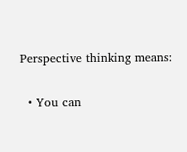Perspective thinking means:

  • You can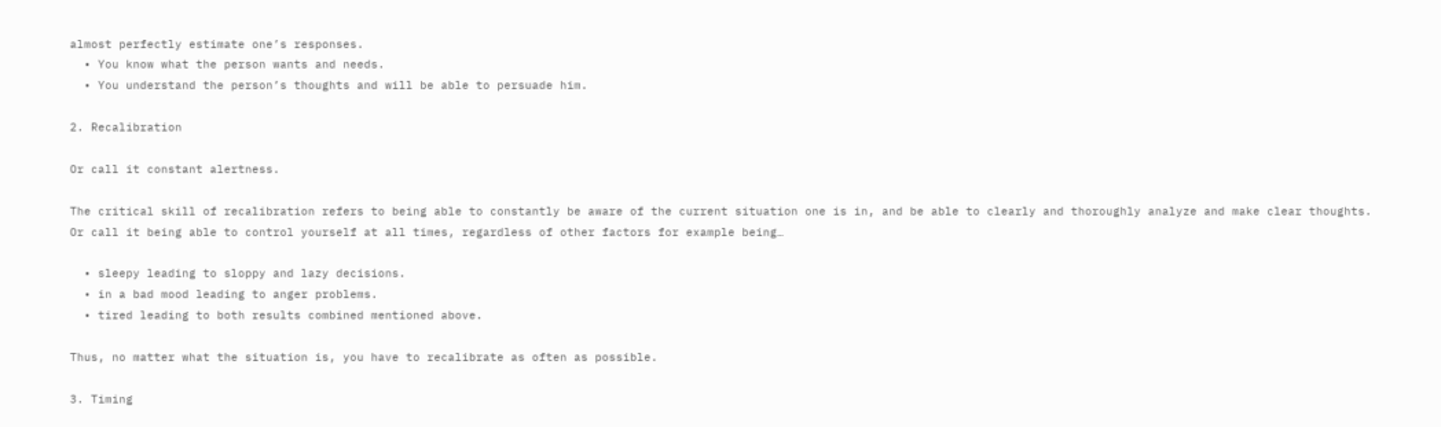almost perfectly estimate one’s responses.
  • You know what the person wants and needs.
  • You understand the person’s thoughts and will be able to persuade him.

2. Recalibration

Or call it constant alertness.

The critical skill of recalibration refers to being able to constantly be aware of the current situation one is in, and be able to clearly and thoroughly analyze and make clear thoughts. Or call it being able to control yourself at all times, regardless of other factors for example being…

  • sleepy leading to sloppy and lazy decisions.
  • in a bad mood leading to anger problems.
  • tired leading to both results combined mentioned above.

Thus, no matter what the situation is, you have to recalibrate as often as possible.

3. Timing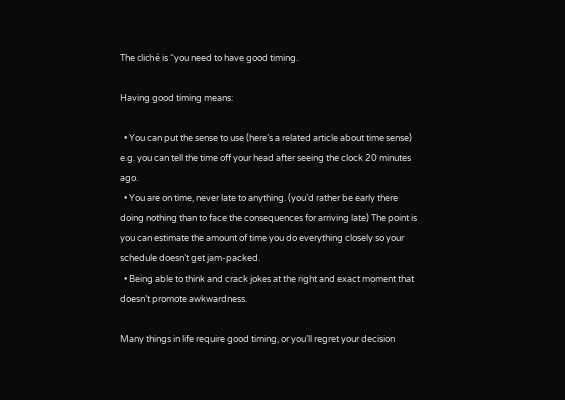The cliché is “you need to have good timing.

Having good timing means:

  • You can put the sense to use (here’s a related article about time sense) e.g. you can tell the time off your head after seeing the clock 20 minutes ago.
  • You are on time, never late to anything. (you’d rather be early there doing nothing than to face the consequences for arriving late) The point is you can estimate the amount of time you do everything closely so your schedule doesn’t get jam-packed.
  • Being able to think and crack jokes at the right and exact moment that doesn’t promote awkwardness.

Many things in life require good timing, or you’ll regret your decision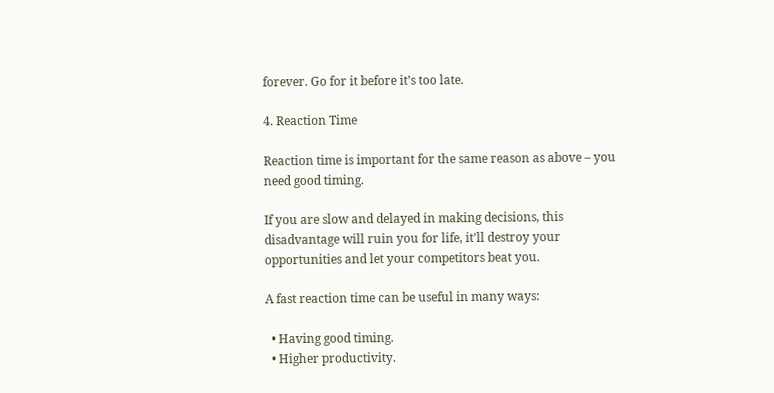forever. Go for it before it’s too late.

4. Reaction Time

Reaction time is important for the same reason as above – you need good timing.

If you are slow and delayed in making decisions, this disadvantage will ruin you for life, it’ll destroy your opportunities and let your competitors beat you.

A fast reaction time can be useful in many ways:

  • Having good timing.
  • Higher productivity.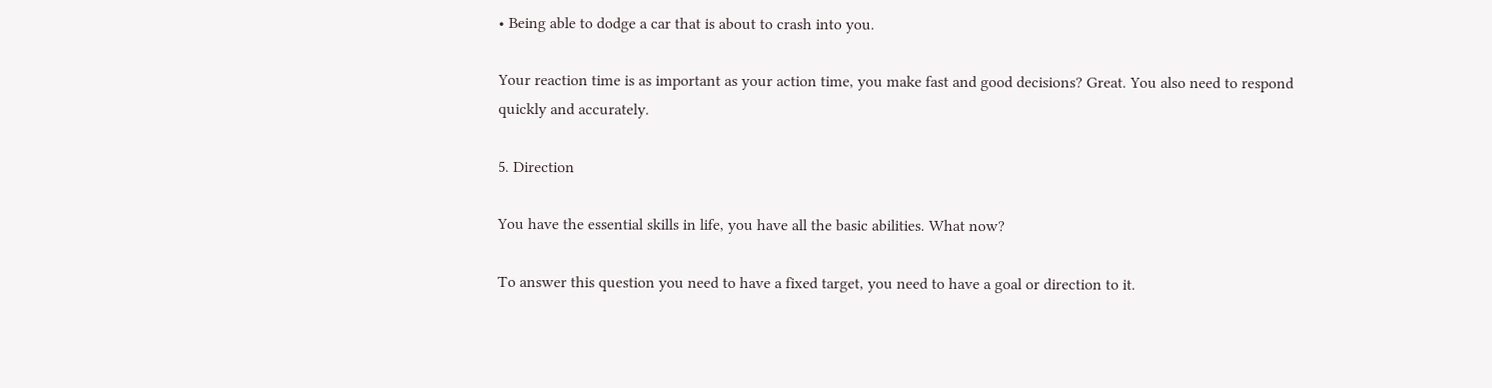• Being able to dodge a car that is about to crash into you.

Your reaction time is as important as your action time, you make fast and good decisions? Great. You also need to respond quickly and accurately.

5. Direction

You have the essential skills in life, you have all the basic abilities. What now?

To answer this question you need to have a fixed target, you need to have a goal or direction to it.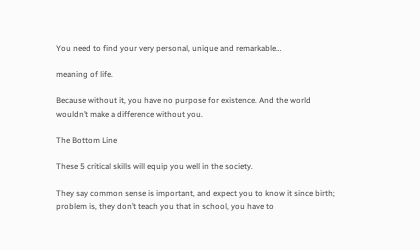You need to find your very personal, unique and remarkable…

meaning of life.

Because without it, you have no purpose for existence. And the world wouldn’t make a difference without you.

The Bottom Line

These 5 critical skills will equip you well in the society.

They say common sense is important, and expect you to know it since birth; problem is, they don’t teach you that in school, you have to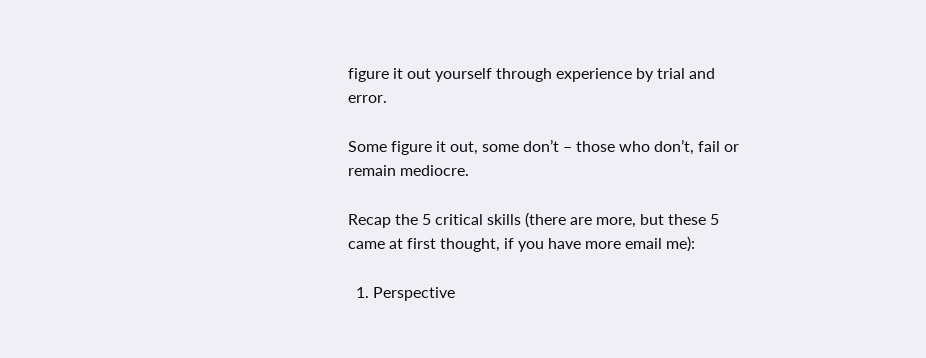figure it out yourself through experience by trial and error.

Some figure it out, some don’t – those who don’t, fail or remain mediocre.

Recap the 5 critical skills (there are more, but these 5 came at first thought, if you have more email me):

  1. Perspective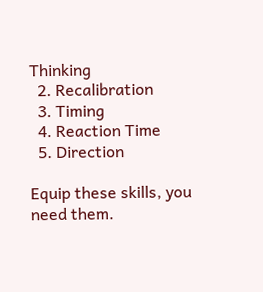Thinking
  2. Recalibration
  3. Timing
  4. Reaction Time
  5. Direction

Equip these skills, you need them.